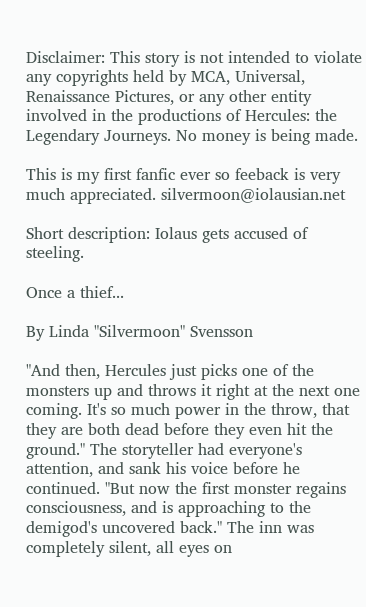Disclaimer: This story is not intended to violate any copyrights held by MCA, Universal, Renaissance Pictures, or any other entity involved in the productions of Hercules: the Legendary Journeys. No money is being made.

This is my first fanfic ever so feeback is very much appreciated. silvermoon@iolausian.net

Short description: Iolaus gets accused of steeling.

Once a thief...

By Linda "Silvermoon" Svensson

"And then, Hercules just picks one of the monsters up and throws it right at the next one coming. It's so much power in the throw, that they are both dead before they even hit the ground." The storyteller had everyone's attention, and sank his voice before he continued. "But now the first monster regains consciousness, and is approaching to the demigod's uncovered back." The inn was completely silent, all eyes on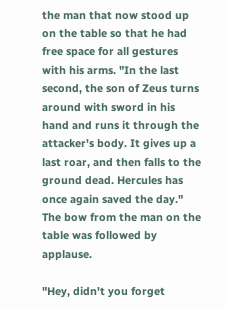the man that now stood up on the table so that he had free space for all gestures with his arms. "In the last second, the son of Zeus turns around with sword in his hand and runs it through the attacker's body. It gives up a last roar, and then falls to the ground dead. Hercules has once again saved the day." The bow from the man on the table was followed by applause.

"Hey, didn't you forget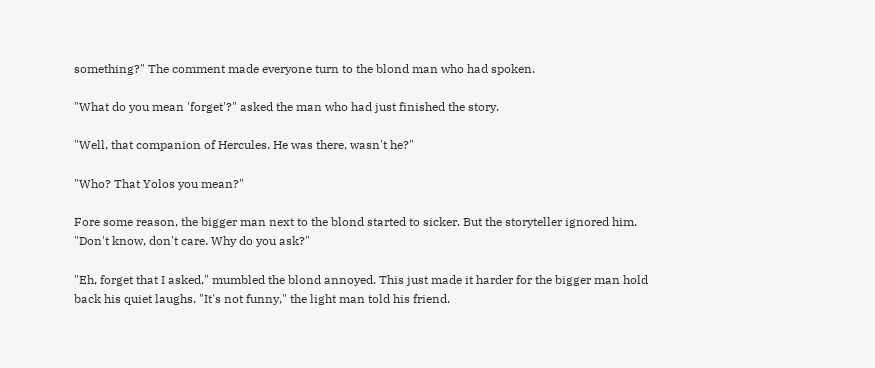something?" The comment made everyone turn to the blond man who had spoken.

"What do you mean 'forget'?" asked the man who had just finished the story.

"Well, that companion of Hercules. He was there, wasn't he?"

"Who? That Yolos you mean?"

Fore some reason, the bigger man next to the blond started to sicker. But the storyteller ignored him. "Don't know, don't care. Why do you ask?"

"Eh, forget that I asked," mumbled the blond annoyed. This just made it harder for the bigger man hold back his quiet laughs. "It's not funny," the light man told his friend.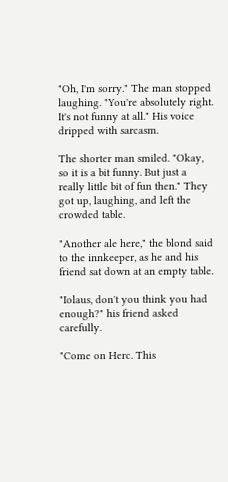"Oh, I'm sorry." The man stopped laughing. "You're absolutely right. It's not funny at all." His voice dripped with sarcasm.

The shorter man smiled. "Okay, so it is a bit funny. But just a really little bit of fun then." They got up, laughing, and left the crowded table.

"Another ale here," the blond said to the innkeeper, as he and his friend sat down at an empty table.

"Iolaus, don't you think you had enough?" his friend asked carefully.

"Come on Herc. This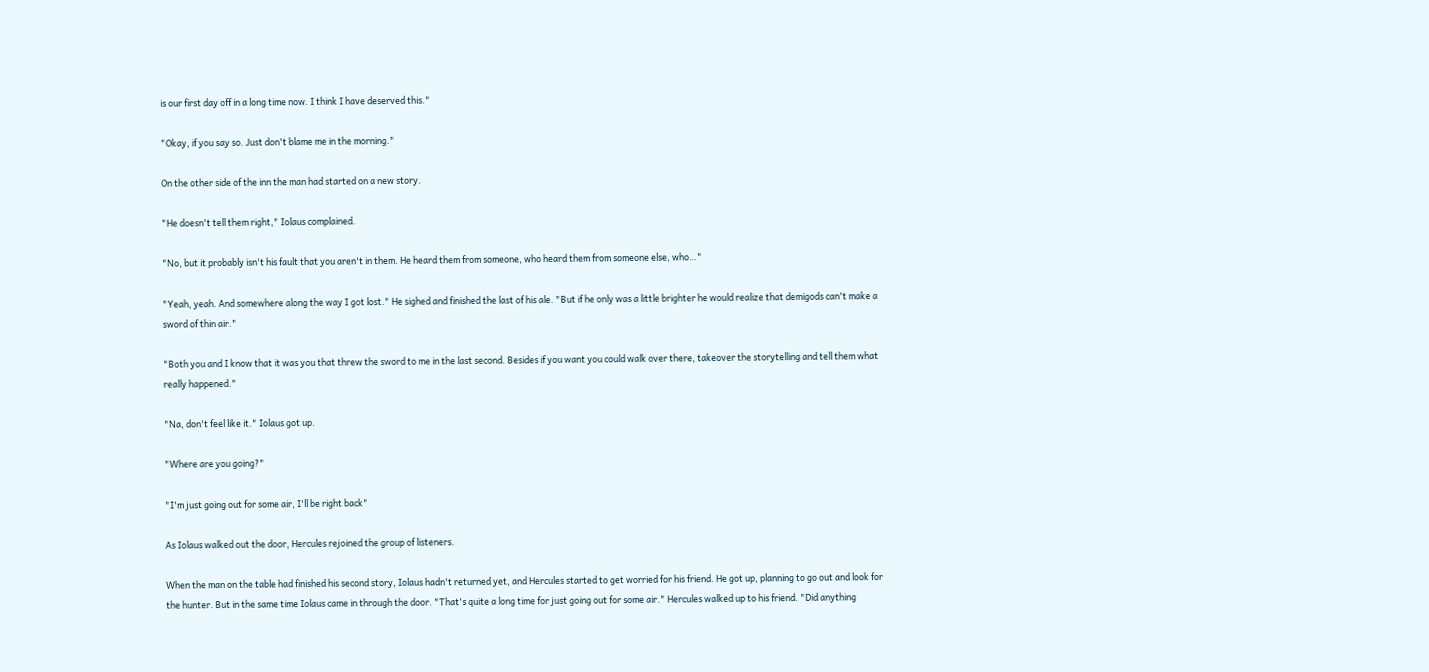is our first day off in a long time now. I think I have deserved this."

"Okay, if you say so. Just don't blame me in the morning."

On the other side of the inn the man had started on a new story.

"He doesn't tell them right," Iolaus complained.

"No, but it probably isn't his fault that you aren't in them. He heard them from someone, who heard them from someone else, who…"

"Yeah, yeah. And somewhere along the way I got lost." He sighed and finished the last of his ale. "But if he only was a little brighter he would realize that demigods can't make a sword of thin air."

"Both you and I know that it was you that threw the sword to me in the last second. Besides if you want you could walk over there, takeover the storytelling and tell them what really happened."

"Na, don't feel like it." Iolaus got up.

"Where are you going?"

"I'm just going out for some air, I'll be right back"

As Iolaus walked out the door, Hercules rejoined the group of listeners.

When the man on the table had finished his second story, Iolaus hadn't returned yet, and Hercules started to get worried for his friend. He got up, planning to go out and look for the hunter. But in the same time Iolaus came in through the door. "That's quite a long time for just going out for some air." Hercules walked up to his friend. "Did anything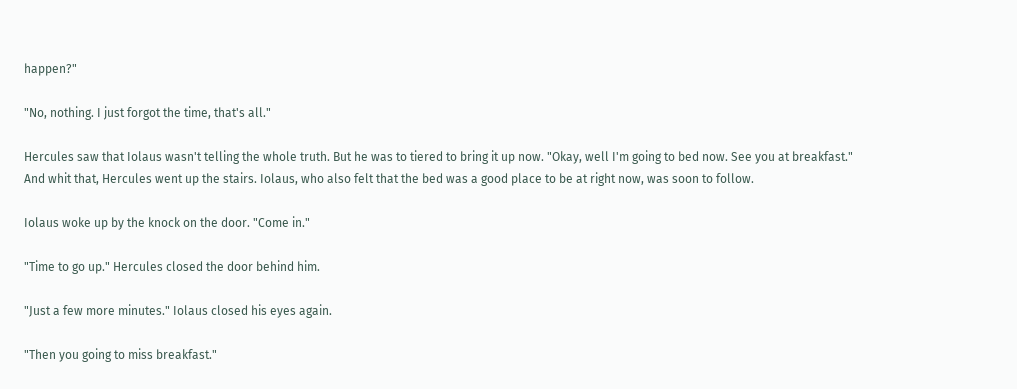happen?"

"No, nothing. I just forgot the time, that's all."

Hercules saw that Iolaus wasn't telling the whole truth. But he was to tiered to bring it up now. "Okay, well I'm going to bed now. See you at breakfast." And whit that, Hercules went up the stairs. Iolaus, who also felt that the bed was a good place to be at right now, was soon to follow.

Iolaus woke up by the knock on the door. "Come in."

"Time to go up." Hercules closed the door behind him.

"Just a few more minutes." Iolaus closed his eyes again.

"Then you going to miss breakfast."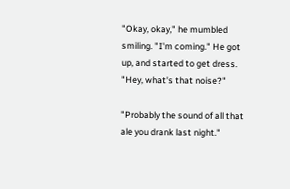"Okay, okay," he mumbled smiling. "I'm coming." He got up, and started to get dress. "Hey, what's that noise?"

"Probably the sound of all that ale you drank last night."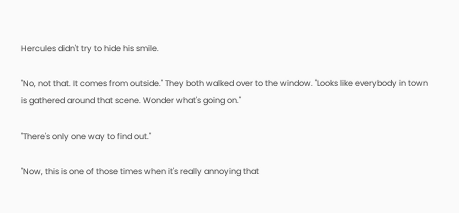Hercules didn't try to hide his smile.

"No, not that. It comes from outside." They both walked over to the window. "Looks like everybody in town is gathered around that scene. Wonder what's going on."

"There's only one way to find out."

"Now, this is one of those times when it's really annoying that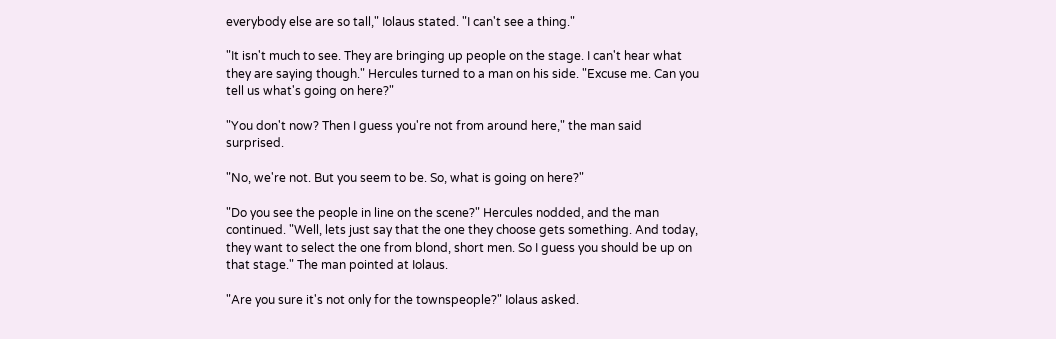everybody else are so tall," Iolaus stated. "I can't see a thing."

"It isn't much to see. They are bringing up people on the stage. I can't hear what they are saying though." Hercules turned to a man on his side. "Excuse me. Can you tell us what's going on here?"

"You don't now? Then I guess you're not from around here," the man said surprised.

"No, we're not. But you seem to be. So, what is going on here?"

"Do you see the people in line on the scene?" Hercules nodded, and the man continued. "Well, lets just say that the one they choose gets something. And today, they want to select the one from blond, short men. So I guess you should be up on that stage." The man pointed at Iolaus.

"Are you sure it's not only for the townspeople?" Iolaus asked.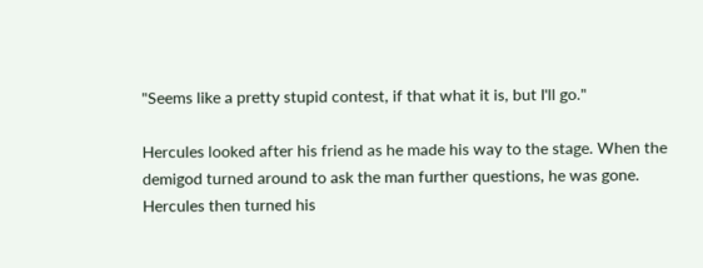"Seems like a pretty stupid contest, if that what it is, but I'll go."

Hercules looked after his friend as he made his way to the stage. When the demigod turned around to ask the man further questions, he was gone. Hercules then turned his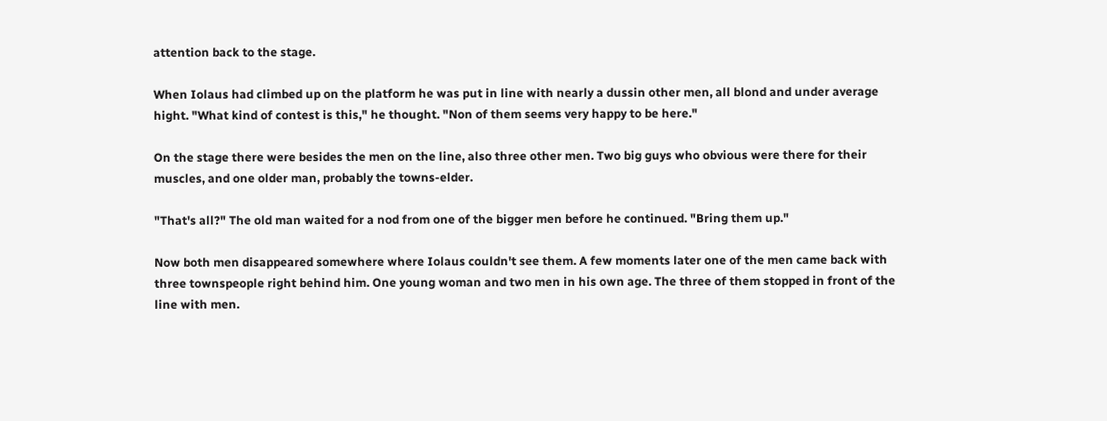attention back to the stage.

When Iolaus had climbed up on the platform he was put in line with nearly a dussin other men, all blond and under average hight. "What kind of contest is this," he thought. "Non of them seems very happy to be here."

On the stage there were besides the men on the line, also three other men. Two big guys who obvious were there for their muscles, and one older man, probably the towns-elder.

"That's all?" The old man waited for a nod from one of the bigger men before he continued. "Bring them up."

Now both men disappeared somewhere where Iolaus couldn't see them. A few moments later one of the men came back with three townspeople right behind him. One young woman and two men in his own age. The three of them stopped in front of the line with men.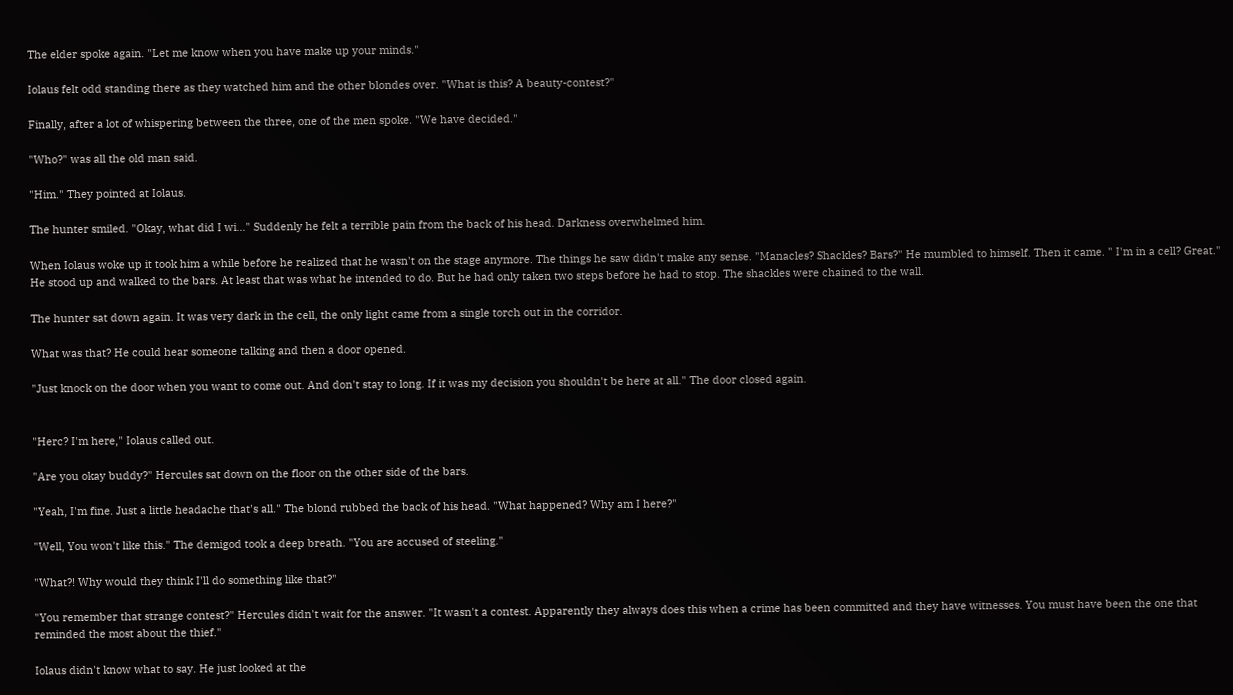The elder spoke again. "Let me know when you have make up your minds."

Iolaus felt odd standing there as they watched him and the other blondes over. "What is this? A beauty-contest?"

Finally, after a lot of whispering between the three, one of the men spoke. "We have decided."

"Who?" was all the old man said.

"Him." They pointed at Iolaus.

The hunter smiled. "Okay, what did I wi…" Suddenly he felt a terrible pain from the back of his head. Darkness overwhelmed him.

When Iolaus woke up it took him a while before he realized that he wasn't on the stage anymore. The things he saw didn't make any sense. "Manacles? Shackles? Bars?" He mumbled to himself. Then it came. " I'm in a cell? Great." He stood up and walked to the bars. At least that was what he intended to do. But he had only taken two steps before he had to stop. The shackles were chained to the wall.

The hunter sat down again. It was very dark in the cell, the only light came from a single torch out in the corridor.

What was that? He could hear someone talking and then a door opened.

"Just knock on the door when you want to come out. And don't stay to long. If it was my decision you shouldn't be here at all." The door closed again.


"Herc? I'm here," Iolaus called out.

"Are you okay buddy?" Hercules sat down on the floor on the other side of the bars.

"Yeah, I'm fine. Just a little headache that's all." The blond rubbed the back of his head. "What happened? Why am I here?"

"Well, You won't like this." The demigod took a deep breath. "You are accused of steeling."

"What?! Why would they think I'll do something like that?"

"You remember that strange contest?" Hercules didn't wait for the answer. "It wasn't a contest. Apparently they always does this when a crime has been committed and they have witnesses. You must have been the one that reminded the most about the thief."

Iolaus didn't know what to say. He just looked at the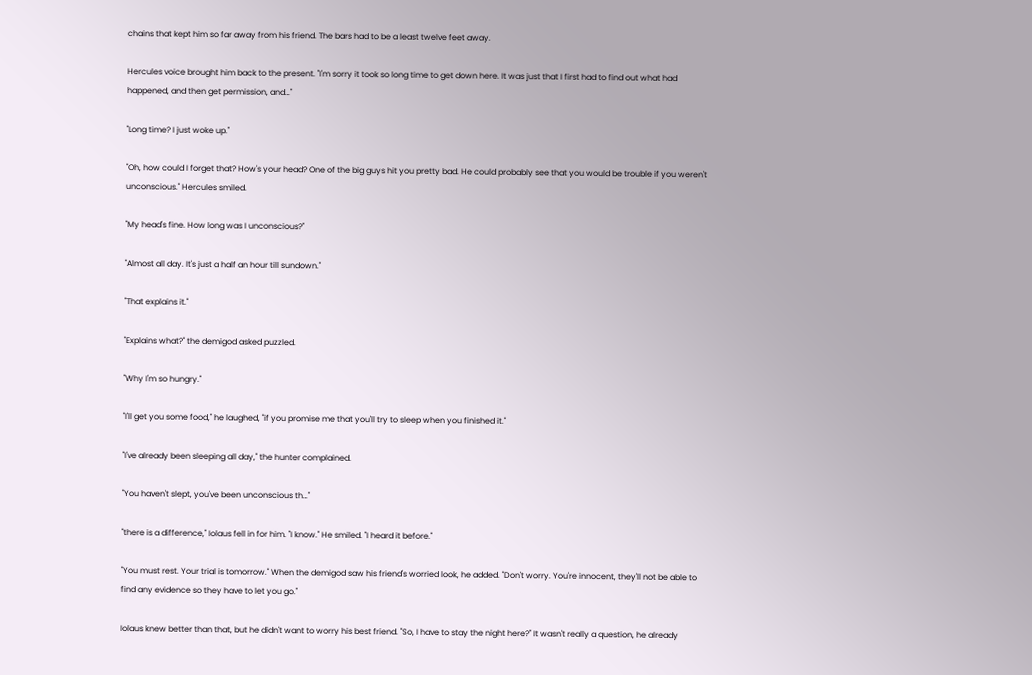chains that kept him so far away from his friend. The bars had to be a least twelve feet away.

Hercules voice brought him back to the present. "I'm sorry it took so long time to get down here. It was just that I first had to find out what had happened, and then get permission, and…"

"Long time? I just woke up."

"Oh, how could I forget that? How's your head? One of the big guys hit you pretty bad. He could probably see that you would be trouble if you weren't unconscious." Hercules smiled.

"My head's fine. How long was I unconscious?"

"Almost all day. It's just a half an hour till sundown."

"That explains it."

"Explains what?" the demigod asked puzzled.

"Why I'm so hungry."

"I'll get you some food," he laughed, "if you promise me that you'll try to sleep when you finished it."

"I've already been sleeping all day," the hunter complained.

"You haven't slept, you've been unconscious th…"

"there is a difference," Iolaus fell in for him. "I know." He smiled. "I heard it before."

"You must rest. Your trial is tomorrow." When the demigod saw his friend's worried look, he added. "Don't worry. You're innocent, they'll not be able to find any evidence so they have to let you go."

Iolaus knew better than that, but he didn't want to worry his best friend. "So, I have to stay the night here?" It wasn't really a question, he already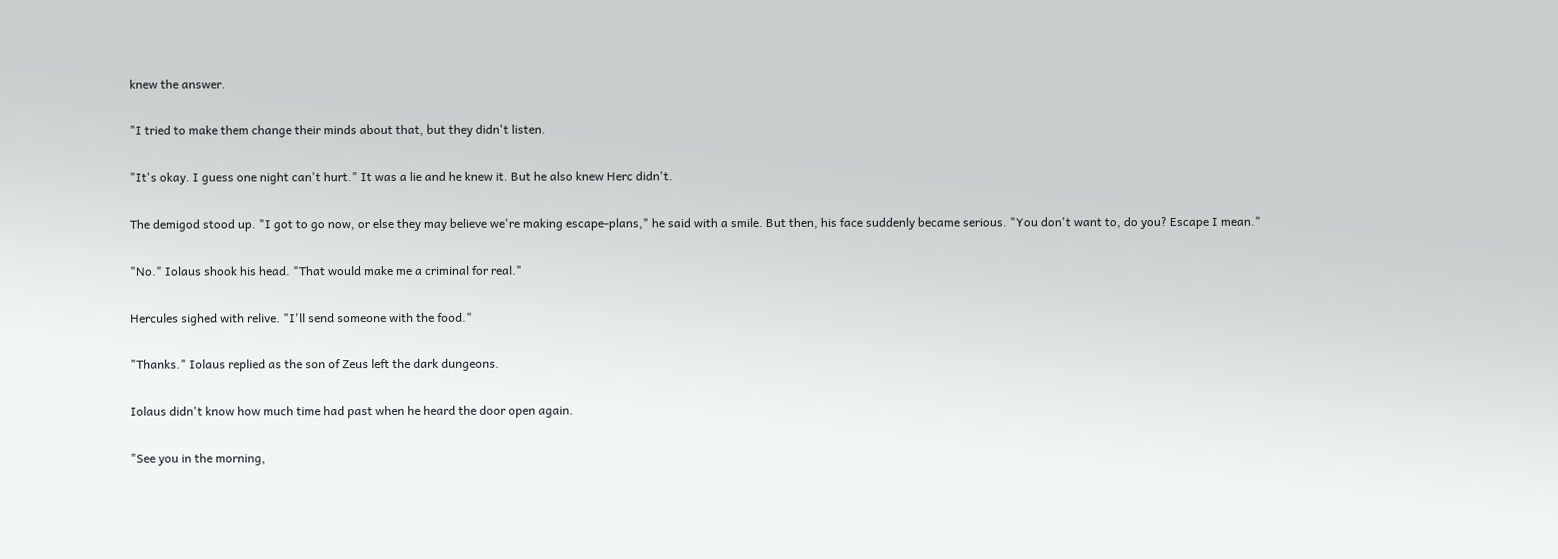knew the answer.

"I tried to make them change their minds about that, but they didn't listen.

"It's okay. I guess one night can't hurt." It was a lie and he knew it. But he also knew Herc didn't.

The demigod stood up. "I got to go now, or else they may believe we're making escape-plans," he said with a smile. But then, his face suddenly became serious. "You don't want to, do you? Escape I mean."

"No." Iolaus shook his head. "That would make me a criminal for real."

Hercules sighed with relive. "I'll send someone with the food."

"Thanks." Iolaus replied as the son of Zeus left the dark dungeons.

Iolaus didn't know how much time had past when he heard the door open again.

"See you in the morning,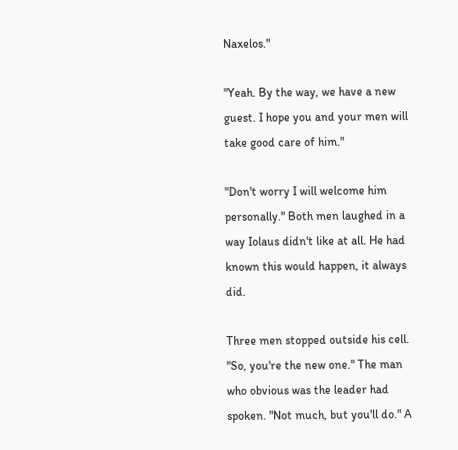Naxelos."

"Yeah. By the way, we have a new guest. I hope you and your men will take good care of him."

"Don't worry I will welcome him personally." Both men laughed in a way Iolaus didn't like at all. He had known this would happen, it always did.

Three men stopped outside his cell. "So, you're the new one." The man who obvious was the leader had spoken. "Not much, but you'll do." A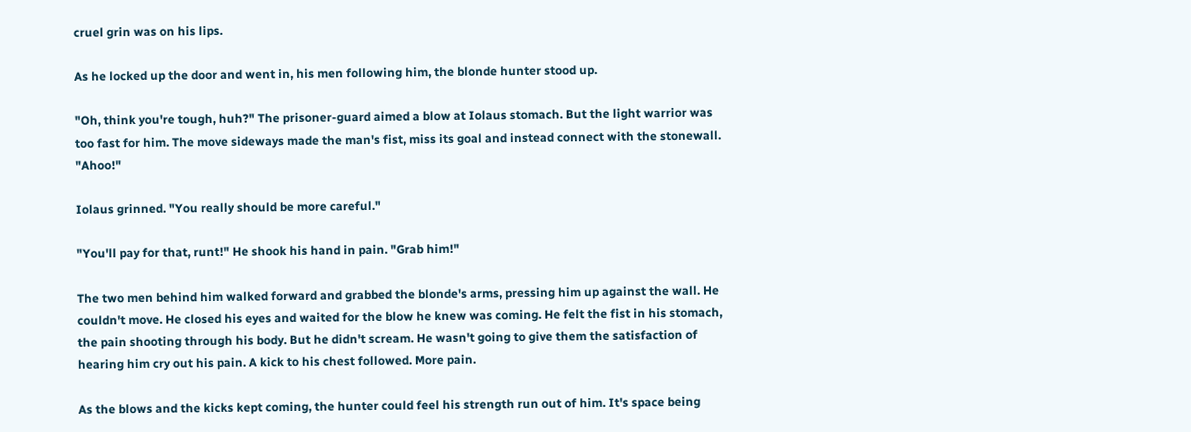cruel grin was on his lips.

As he locked up the door and went in, his men following him, the blonde hunter stood up.

"Oh, think you're tough, huh?" The prisoner-guard aimed a blow at Iolaus stomach. But the light warrior was too fast for him. The move sideways made the man's fist, miss its goal and instead connect with the stonewall. "Ahoo!"

Iolaus grinned. "You really should be more careful."

"You'll pay for that, runt!" He shook his hand in pain. "Grab him!"

The two men behind him walked forward and grabbed the blonde's arms, pressing him up against the wall. He couldn't move. He closed his eyes and waited for the blow he knew was coming. He felt the fist in his stomach, the pain shooting through his body. But he didn't scream. He wasn't going to give them the satisfaction of hearing him cry out his pain. A kick to his chest followed. More pain.

As the blows and the kicks kept coming, the hunter could feel his strength run out of him. It's space being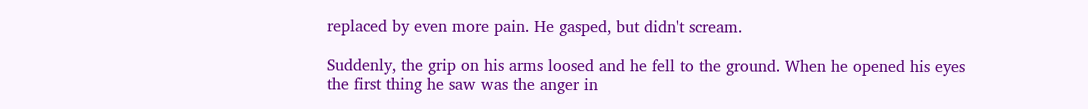replaced by even more pain. He gasped, but didn't scream.

Suddenly, the grip on his arms loosed and he fell to the ground. When he opened his eyes the first thing he saw was the anger in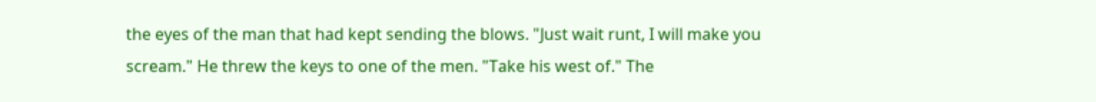the eyes of the man that had kept sending the blows. "Just wait runt, I will make you scream." He threw the keys to one of the men. "Take his west of." The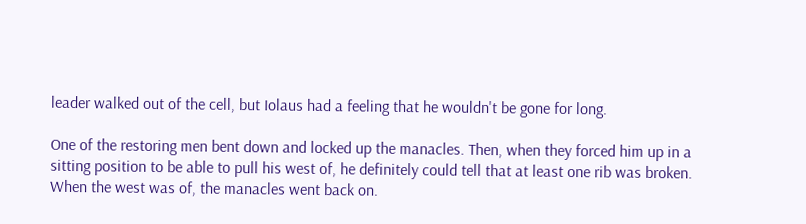leader walked out of the cell, but Iolaus had a feeling that he wouldn't be gone for long.

One of the restoring men bent down and locked up the manacles. Then, when they forced him up in a sitting position to be able to pull his west of, he definitely could tell that at least one rib was broken. When the west was of, the manacles went back on.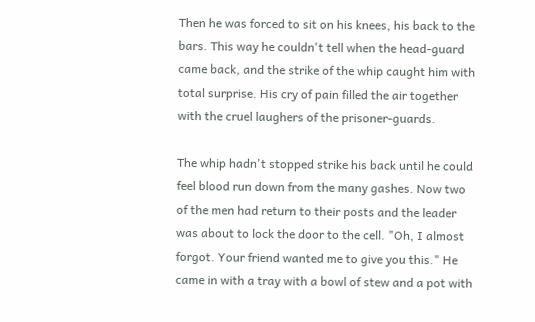Then he was forced to sit on his knees, his back to the bars. This way he couldn't tell when the head-guard came back, and the strike of the whip caught him with total surprise. His cry of pain filled the air together with the cruel laughers of the prisoner-guards.

The whip hadn't stopped strike his back until he could feel blood run down from the many gashes. Now two of the men had return to their posts and the leader was about to lock the door to the cell. "Oh, I almost forgot. Your friend wanted me to give you this." He came in with a tray with a bowl of stew and a pot with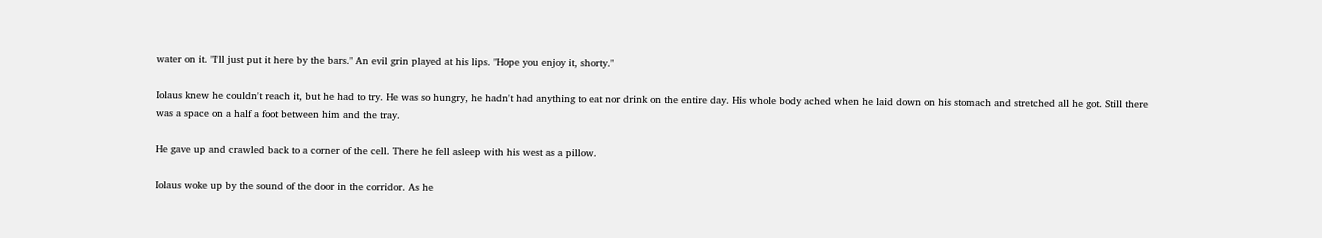water on it. "I'll just put it here by the bars." An evil grin played at his lips. "Hope you enjoy it, shorty."

Iolaus knew he couldn't reach it, but he had to try. He was so hungry, he hadn't had anything to eat nor drink on the entire day. His whole body ached when he laid down on his stomach and stretched all he got. Still there was a space on a half a foot between him and the tray.

He gave up and crawled back to a corner of the cell. There he fell asleep with his west as a pillow.

Iolaus woke up by the sound of the door in the corridor. As he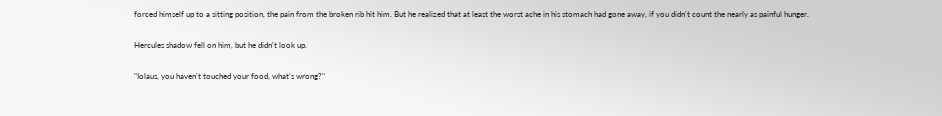forced himself up to a sitting position, the pain from the broken rib hit him. But he realized that at least the worst ache in his stomach had gone away, if you didn't count the nearly as painful hunger.

Hercules shadow fell on him, but he didn't look up.

"Iolaus, you haven't touched your food, what's wrong?"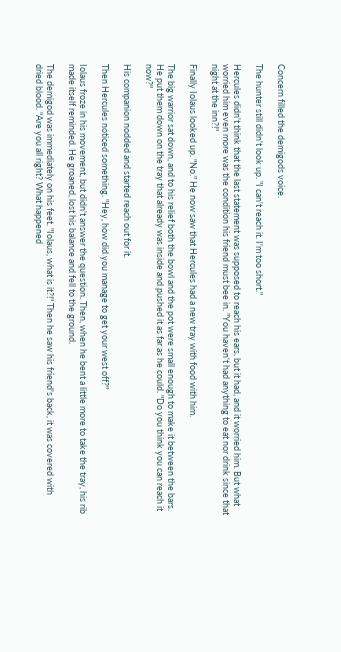Concern filled the demigods voice.

The hunter still didn't look up. "I can't reach it. I'm too short."

Hercules didn't think that the last statement was supposed to reach his ears, but it had, and it worried him. But what worried him even more was the condition his friend must bee in. "You haven't had anything to eat nor drink since that night at the inn?!"

Finally Iolaus looked up. "No." He now saw that Hercules had a new tray with food with him.

The big warrior sat down, and to his relief both the bowl and the pot were small enough to make it between the bars. He put them down on the tray that already was inside and pushed it as far as he could. "Do you think you can reach it now?"

His companion nodded and started reach out for it.

Then Hercules noticed something. "Hey, how did you manage to get your west off?"

Iolaus froze in his movement, but didn't answer the question. Then, when he bent a little more to take the tray, his rib made itself reminded. He groaned, lost his balance and fell to the ground.

The demigod was immediately on his feet. "Iolaus, what is it?!" Then he saw his friend's back, it was covered with dried blood. "Are you all right? What happened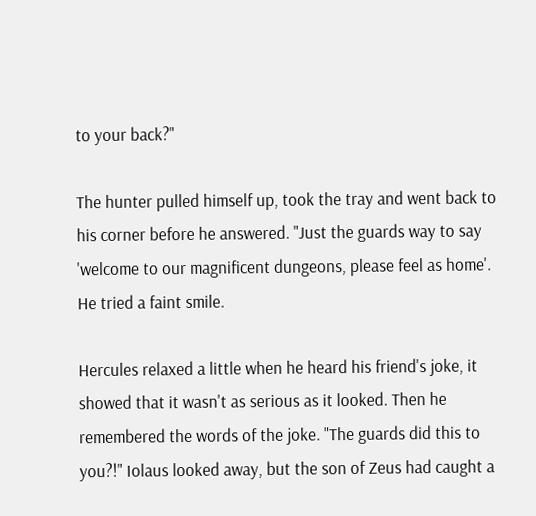to your back?"

The hunter pulled himself up, took the tray and went back to his corner before he answered. "Just the guards way to say 'welcome to our magnificent dungeons, please feel as home'. He tried a faint smile.

Hercules relaxed a little when he heard his friend's joke, it showed that it wasn't as serious as it looked. Then he remembered the words of the joke. "The guards did this to you?!" Iolaus looked away, but the son of Zeus had caught a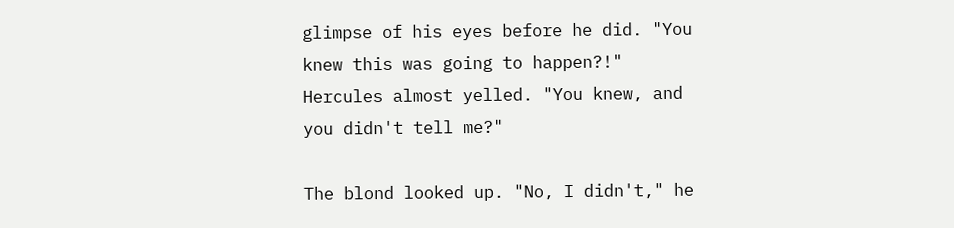glimpse of his eyes before he did. "You knew this was going to happen?!" Hercules almost yelled. "You knew, and you didn't tell me?"

The blond looked up. "No, I didn't," he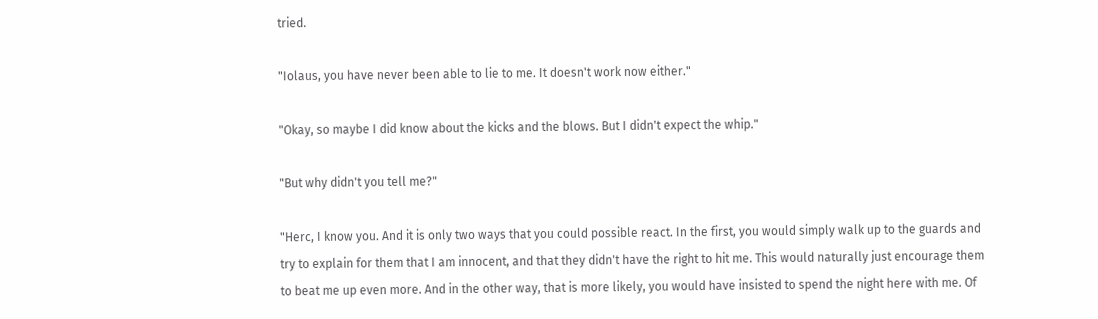tried.

"Iolaus, you have never been able to lie to me. It doesn't work now either."

"Okay, so maybe I did know about the kicks and the blows. But I didn't expect the whip."

"But why didn't you tell me?"

"Herc, I know you. And it is only two ways that you could possible react. In the first, you would simply walk up to the guards and try to explain for them that I am innocent, and that they didn't have the right to hit me. This would naturally just encourage them to beat me up even more. And in the other way, that is more likely, you would have insisted to spend the night here with me. Of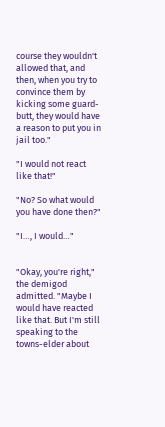course they wouldn't allowed that, and then, when you try to convince them by kicking some guard-butt, they would have a reason to put you in jail too."

"I would not react like that!"

"No? So what would you have done then?"

"I…, I would…"


"Okay, you're right," the demigod admitted. "Maybe I would have reacted like that. But I'm still speaking to the towns-elder about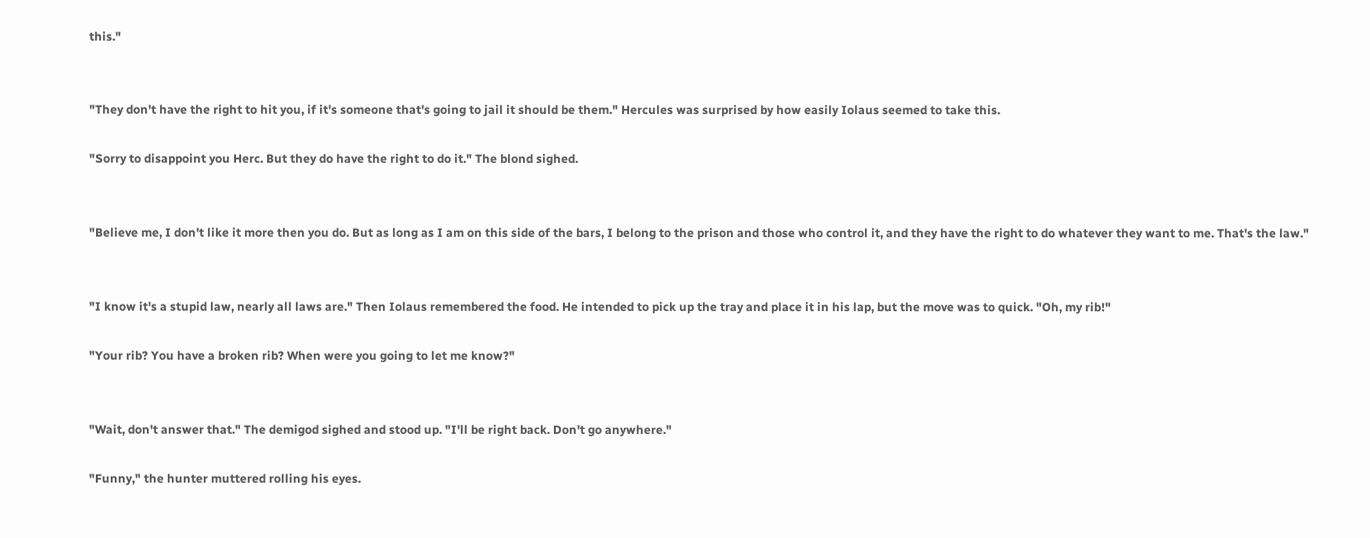this."


"They don't have the right to hit you, if it's someone that's going to jail it should be them." Hercules was surprised by how easily Iolaus seemed to take this.

"Sorry to disappoint you Herc. But they do have the right to do it." The blond sighed.


"Believe me, I don't like it more then you do. But as long as I am on this side of the bars, I belong to the prison and those who control it, and they have the right to do whatever they want to me. That's the law."


"I know it's a stupid law, nearly all laws are." Then Iolaus remembered the food. He intended to pick up the tray and place it in his lap, but the move was to quick. "Oh, my rib!"

"Your rib? You have a broken rib? When were you going to let me know?"


"Wait, don't answer that." The demigod sighed and stood up. "I'll be right back. Don't go anywhere."

"Funny," the hunter muttered rolling his eyes.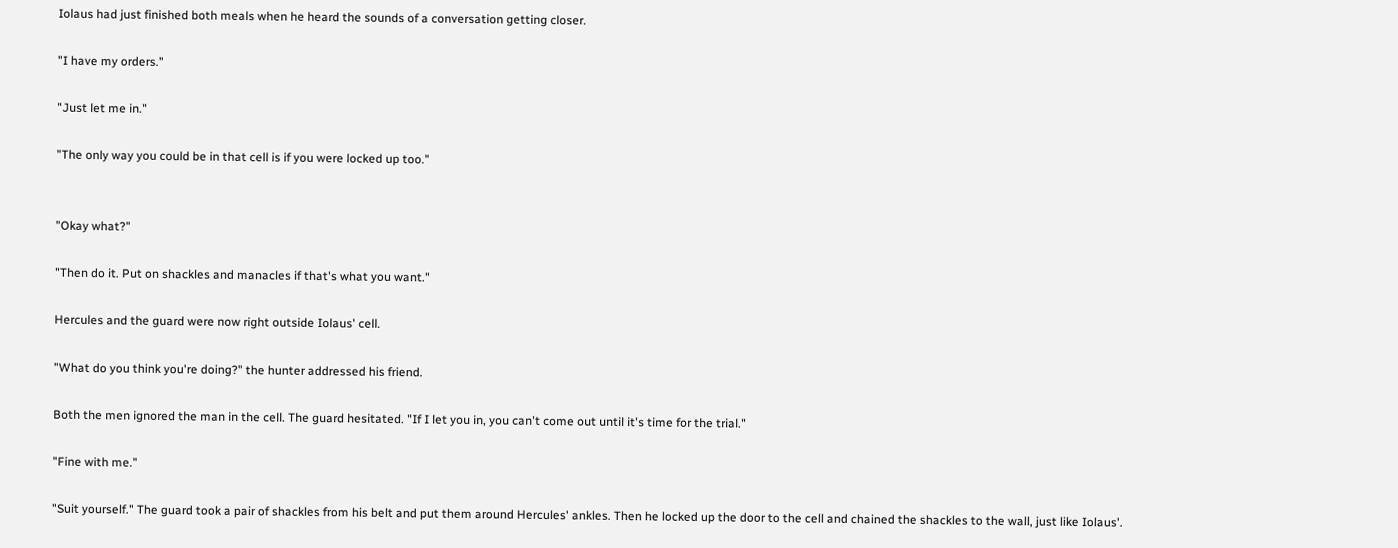Iolaus had just finished both meals when he heard the sounds of a conversation getting closer.

"I have my orders."

"Just let me in."

"The only way you could be in that cell is if you were locked up too."


"Okay what?"

"Then do it. Put on shackles and manacles if that's what you want."

Hercules and the guard were now right outside Iolaus' cell.

"What do you think you're doing?" the hunter addressed his friend.

Both the men ignored the man in the cell. The guard hesitated. "If I let you in, you can't come out until it's time for the trial."

"Fine with me."

"Suit yourself." The guard took a pair of shackles from his belt and put them around Hercules' ankles. Then he locked up the door to the cell and chained the shackles to the wall, just like Iolaus'.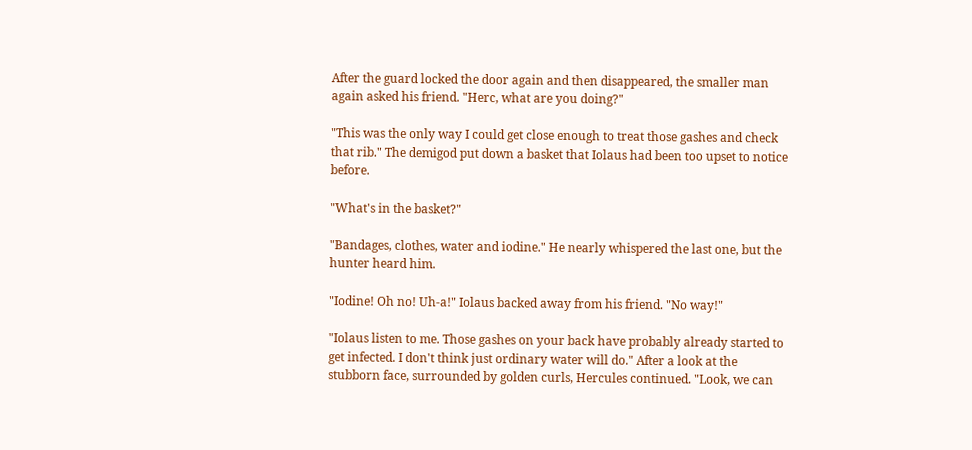After the guard locked the door again and then disappeared, the smaller man again asked his friend. "Herc, what are you doing?"

"This was the only way I could get close enough to treat those gashes and check that rib." The demigod put down a basket that Iolaus had been too upset to notice before.

"What's in the basket?"

"Bandages, clothes, water and iodine." He nearly whispered the last one, but the hunter heard him.

"Iodine! Oh no! Uh-a!" Iolaus backed away from his friend. "No way!"

"Iolaus listen to me. Those gashes on your back have probably already started to get infected. I don't think just ordinary water will do." After a look at the stubborn face, surrounded by golden curls, Hercules continued. "Look, we can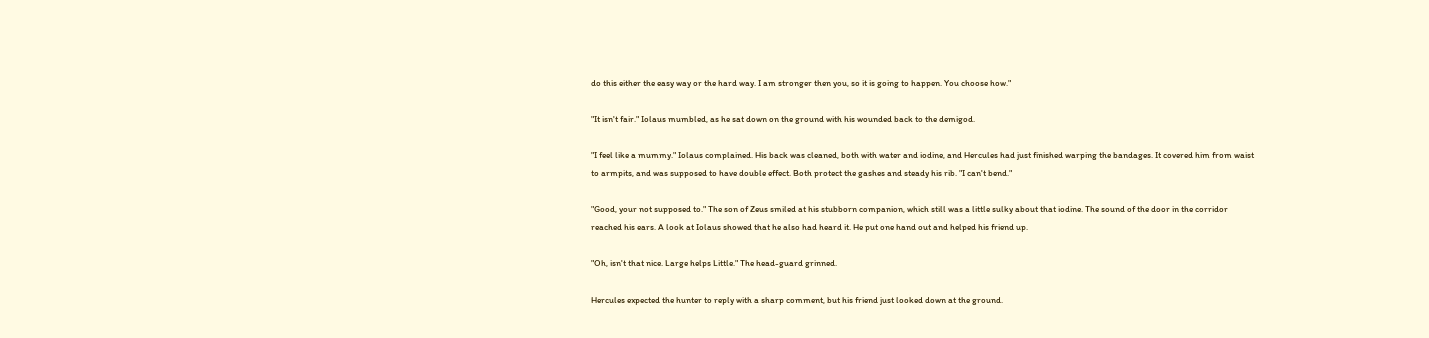do this either the easy way or the hard way. I am stronger then you, so it is going to happen. You choose how."

"It isn't fair." Iolaus mumbled, as he sat down on the ground with his wounded back to the demigod.

"I feel like a mummy." Iolaus complained. His back was cleaned, both with water and iodine, and Hercules had just finished warping the bandages. It covered him from waist to armpits, and was supposed to have double effect. Both protect the gashes and steady his rib. "I can't bend."

"Good, your not supposed to." The son of Zeus smiled at his stubborn companion, which still was a little sulky about that iodine. The sound of the door in the corridor reached his ears. A look at Iolaus showed that he also had heard it. He put one hand out and helped his friend up.

"Oh, isn't that nice. Large helps Little." The head-guard grinned.

Hercules expected the hunter to reply with a sharp comment, but his friend just looked down at the ground.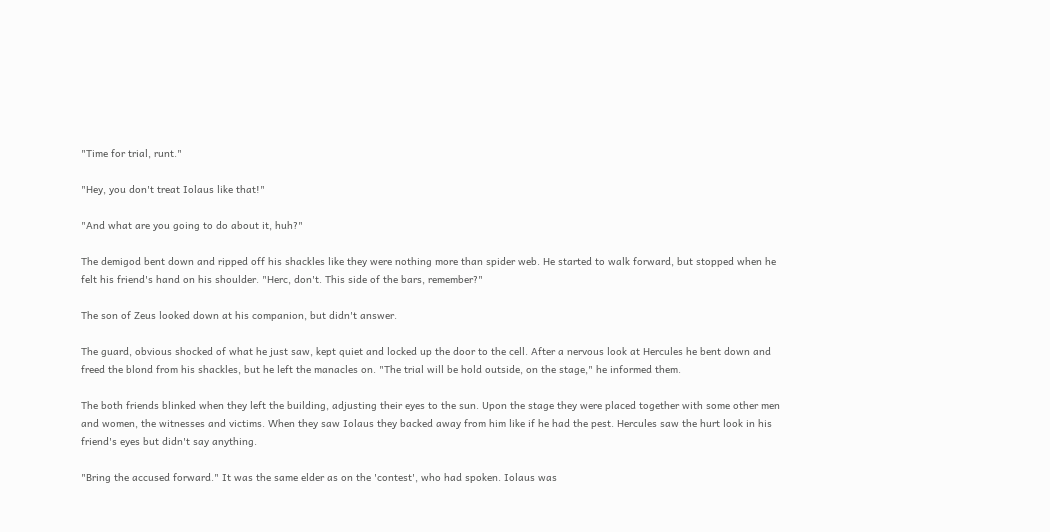"Time for trial, runt."

"Hey, you don't treat Iolaus like that!"

"And what are you going to do about it, huh?"

The demigod bent down and ripped off his shackles like they were nothing more than spider web. He started to walk forward, but stopped when he felt his friend's hand on his shoulder. "Herc, don't. This side of the bars, remember?"

The son of Zeus looked down at his companion, but didn't answer.

The guard, obvious shocked of what he just saw, kept quiet and locked up the door to the cell. After a nervous look at Hercules he bent down and freed the blond from his shackles, but he left the manacles on. "The trial will be hold outside, on the stage," he informed them.

The both friends blinked when they left the building, adjusting their eyes to the sun. Upon the stage they were placed together with some other men and women, the witnesses and victims. When they saw Iolaus they backed away from him like if he had the pest. Hercules saw the hurt look in his friend's eyes but didn't say anything.

"Bring the accused forward." It was the same elder as on the 'contest', who had spoken. Iolaus was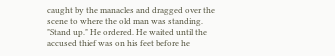caught by the manacles and dragged over the scene to where the old man was standing. "Stand up." He ordered. He waited until the accused thief was on his feet before he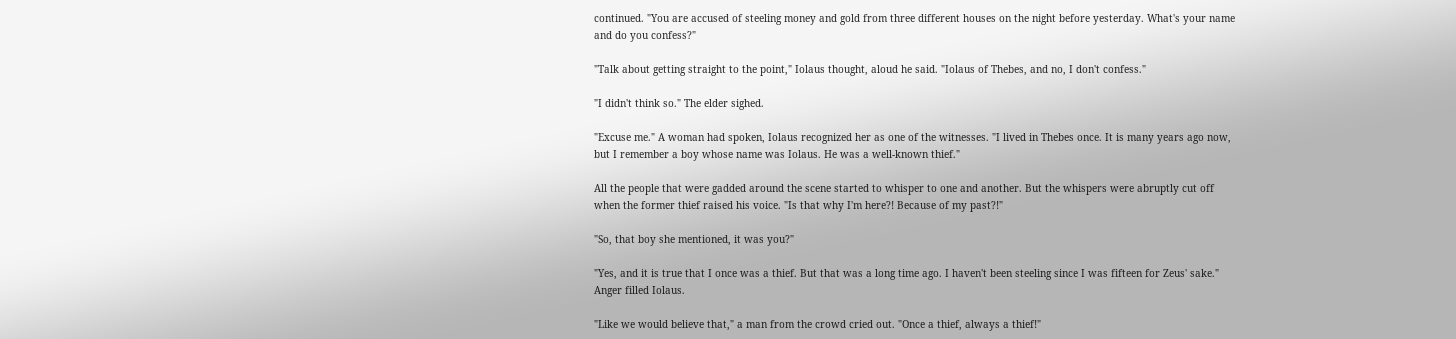continued. "You are accused of steeling money and gold from three different houses on the night before yesterday. What's your name and do you confess?"

"Talk about getting straight to the point," Iolaus thought, aloud he said. "Iolaus of Thebes, and no, I don't confess."

"I didn't think so." The elder sighed.

"Excuse me." A woman had spoken, Iolaus recognized her as one of the witnesses. "I lived in Thebes once. It is many years ago now, but I remember a boy whose name was Iolaus. He was a well-known thief."

All the people that were gadded around the scene started to whisper to one and another. But the whispers were abruptly cut off when the former thief raised his voice. "Is that why I'm here?! Because of my past?!"

"So, that boy she mentioned, it was you?"

"Yes, and it is true that I once was a thief. But that was a long time ago. I haven't been steeling since I was fifteen for Zeus' sake." Anger filled Iolaus.

"Like we would believe that," a man from the crowd cried out. "Once a thief, always a thief!"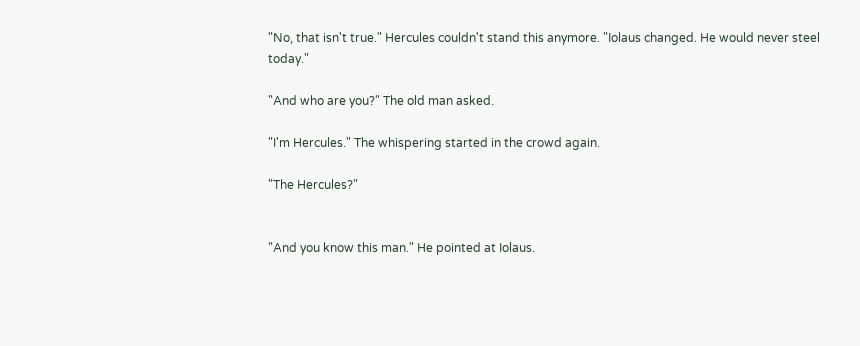"No, that isn't true." Hercules couldn't stand this anymore. "Iolaus changed. He would never steel today."

"And who are you?" The old man asked.

"I'm Hercules." The whispering started in the crowd again.

"The Hercules?"


"And you know this man." He pointed at Iolaus.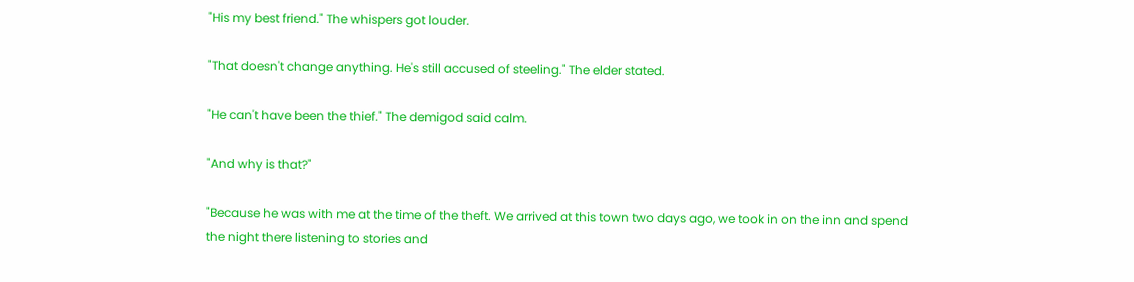"His my best friend." The whispers got louder.

"That doesn't change anything. He's still accused of steeling." The elder stated.

"He can't have been the thief." The demigod said calm.

"And why is that?"

"Because he was with me at the time of the theft. We arrived at this town two days ago, we took in on the inn and spend the night there listening to stories and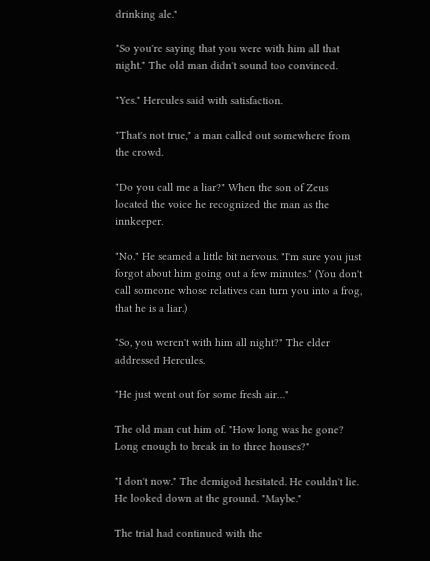drinking ale."

"So you're saying that you were with him all that night." The old man didn't sound too convinced.

"Yes." Hercules said with satisfaction.

"That's not true," a man called out somewhere from the crowd.

"Do you call me a liar?" When the son of Zeus located the voice he recognized the man as the innkeeper.

"No." He seamed a little bit nervous. "I'm sure you just forgot about him going out a few minutes." (You don't call someone whose relatives can turn you into a frog, that he is a liar.)

"So, you weren't with him all night?" The elder addressed Hercules.

"He just went out for some fresh air…"

The old man cut him of. "How long was he gone? Long enough to break in to three houses?"

"I don't now." The demigod hesitated. He couldn't lie. He looked down at the ground. "Maybe."

The trial had continued with the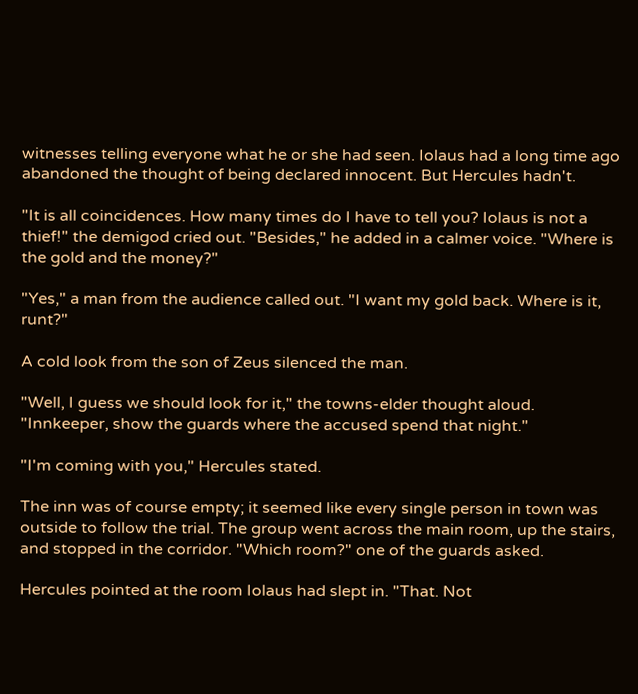witnesses telling everyone what he or she had seen. Iolaus had a long time ago abandoned the thought of being declared innocent. But Hercules hadn't.

"It is all coincidences. How many times do I have to tell you? Iolaus is not a thief!" the demigod cried out. "Besides," he added in a calmer voice. "Where is the gold and the money?"

"Yes," a man from the audience called out. "I want my gold back. Where is it, runt?"

A cold look from the son of Zeus silenced the man.

"Well, I guess we should look for it," the towns-elder thought aloud. "Innkeeper, show the guards where the accused spend that night."

"I'm coming with you," Hercules stated.

The inn was of course empty; it seemed like every single person in town was outside to follow the trial. The group went across the main room, up the stairs, and stopped in the corridor. "Which room?" one of the guards asked.

Hercules pointed at the room Iolaus had slept in. "That. Not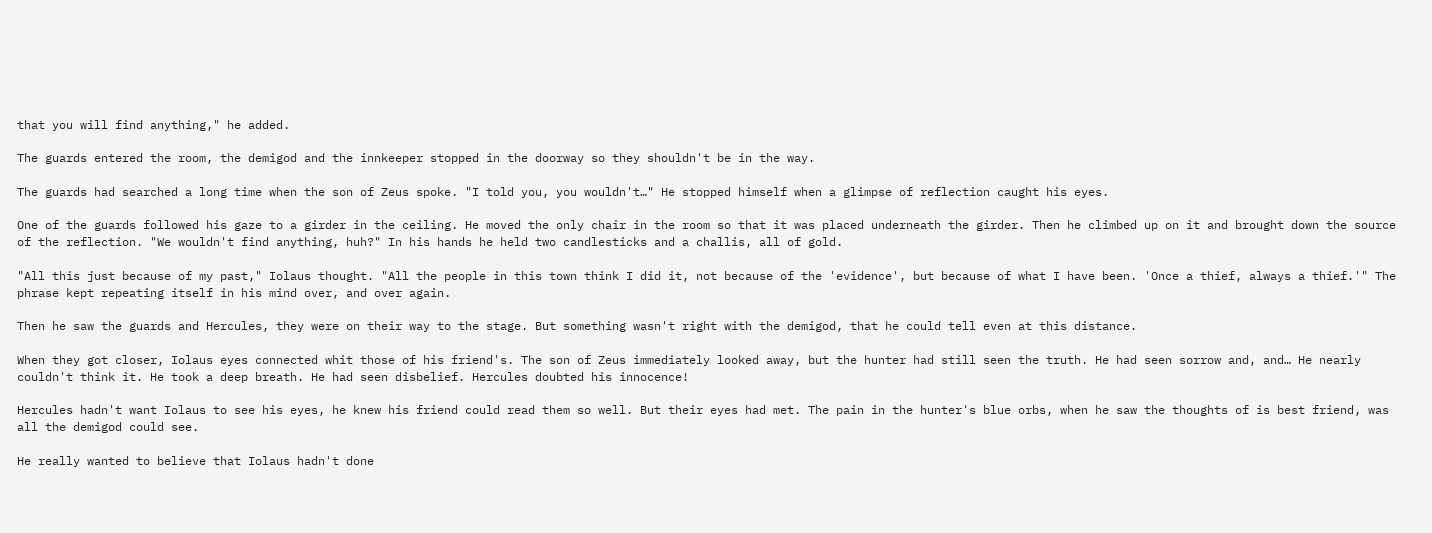that you will find anything," he added.

The guards entered the room, the demigod and the innkeeper stopped in the doorway so they shouldn't be in the way.

The guards had searched a long time when the son of Zeus spoke. "I told you, you wouldn't…" He stopped himself when a glimpse of reflection caught his eyes.

One of the guards followed his gaze to a girder in the ceiling. He moved the only chair in the room so that it was placed underneath the girder. Then he climbed up on it and brought down the source of the reflection. "We wouldn't find anything, huh?" In his hands he held two candlesticks and a challis, all of gold.

"All this just because of my past," Iolaus thought. "All the people in this town think I did it, not because of the 'evidence', but because of what I have been. 'Once a thief, always a thief.'" The phrase kept repeating itself in his mind over, and over again.

Then he saw the guards and Hercules, they were on their way to the stage. But something wasn't right with the demigod, that he could tell even at this distance.

When they got closer, Iolaus eyes connected whit those of his friend's. The son of Zeus immediately looked away, but the hunter had still seen the truth. He had seen sorrow and, and… He nearly couldn't think it. He took a deep breath. He had seen disbelief. Hercules doubted his innocence!

Hercules hadn't want Iolaus to see his eyes, he knew his friend could read them so well. But their eyes had met. The pain in the hunter's blue orbs, when he saw the thoughts of is best friend, was all the demigod could see.

He really wanted to believe that Iolaus hadn't done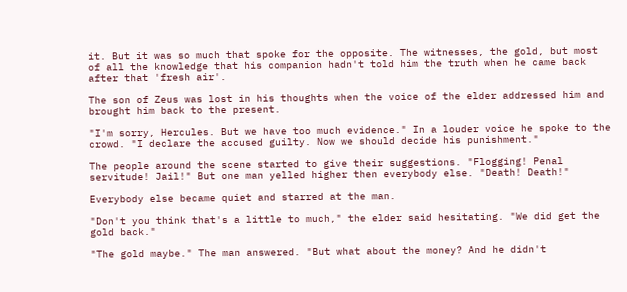it. But it was so much that spoke for the opposite. The witnesses, the gold, but most of all the knowledge that his companion hadn't told him the truth when he came back after that 'fresh air'.

The son of Zeus was lost in his thoughts when the voice of the elder addressed him and brought him back to the present.

"I'm sorry, Hercules. But we have too much evidence." In a louder voice he spoke to the crowd. "I declare the accused guilty. Now we should decide his punishment."

The people around the scene started to give their suggestions. "Flogging! Penal servitude! Jail!" But one man yelled higher then everybody else. "Death! Death!"

Everybody else became quiet and starred at the man.

"Don't you think that's a little to much," the elder said hesitating. "We did get the gold back."

"The gold maybe." The man answered. "But what about the money? And he didn't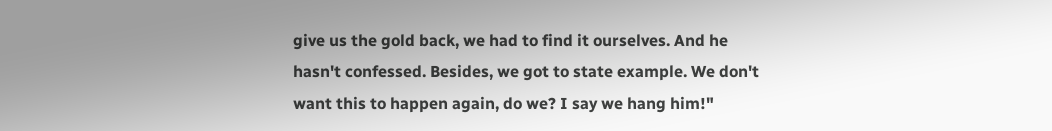give us the gold back, we had to find it ourselves. And he hasn't confessed. Besides, we got to state example. We don't want this to happen again, do we? I say we hang him!"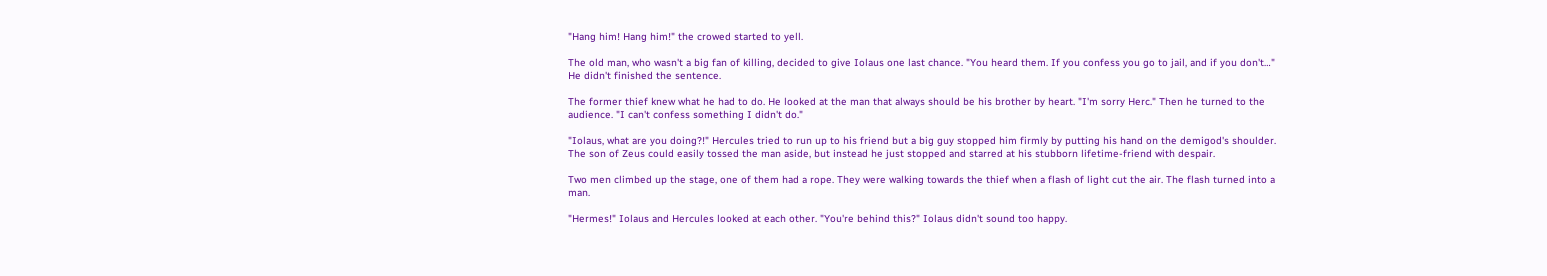"Hang him! Hang him!" the crowed started to yell.

The old man, who wasn't a big fan of killing, decided to give Iolaus one last chance. "You heard them. If you confess you go to jail, and if you don't…" He didn't finished the sentence.

The former thief knew what he had to do. He looked at the man that always should be his brother by heart. "I'm sorry Herc." Then he turned to the audience. "I can't confess something I didn't do."

"Iolaus, what are you doing?!" Hercules tried to run up to his friend but a big guy stopped him firmly by putting his hand on the demigod's shoulder. The son of Zeus could easily tossed the man aside, but instead he just stopped and starred at his stubborn lifetime-friend with despair.

Two men climbed up the stage, one of them had a rope. They were walking towards the thief when a flash of light cut the air. The flash turned into a man.

"Hermes!" Iolaus and Hercules looked at each other. "You're behind this?" Iolaus didn't sound too happy.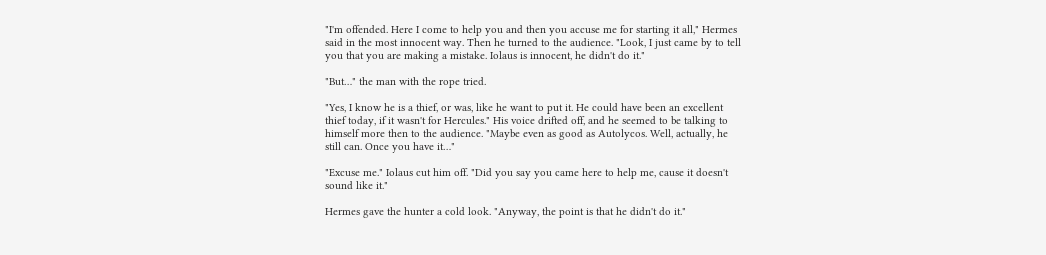"I'm offended. Here I come to help you and then you accuse me for starting it all," Hermes said in the most innocent way. Then he turned to the audience. "Look, I just came by to tell you that you are making a mistake. Iolaus is innocent, he didn't do it."

"But…" the man with the rope tried.

"Yes, I know he is a thief, or was, like he want to put it. He could have been an excellent thief today, if it wasn't for Hercules." His voice drifted off, and he seemed to be talking to himself more then to the audience. "Maybe even as good as Autolycos. Well, actually, he still can. Once you have it…"

"Excuse me." Iolaus cut him off. "Did you say you came here to help me, cause it doesn't sound like it."

Hermes gave the hunter a cold look. "Anyway, the point is that he didn't do it."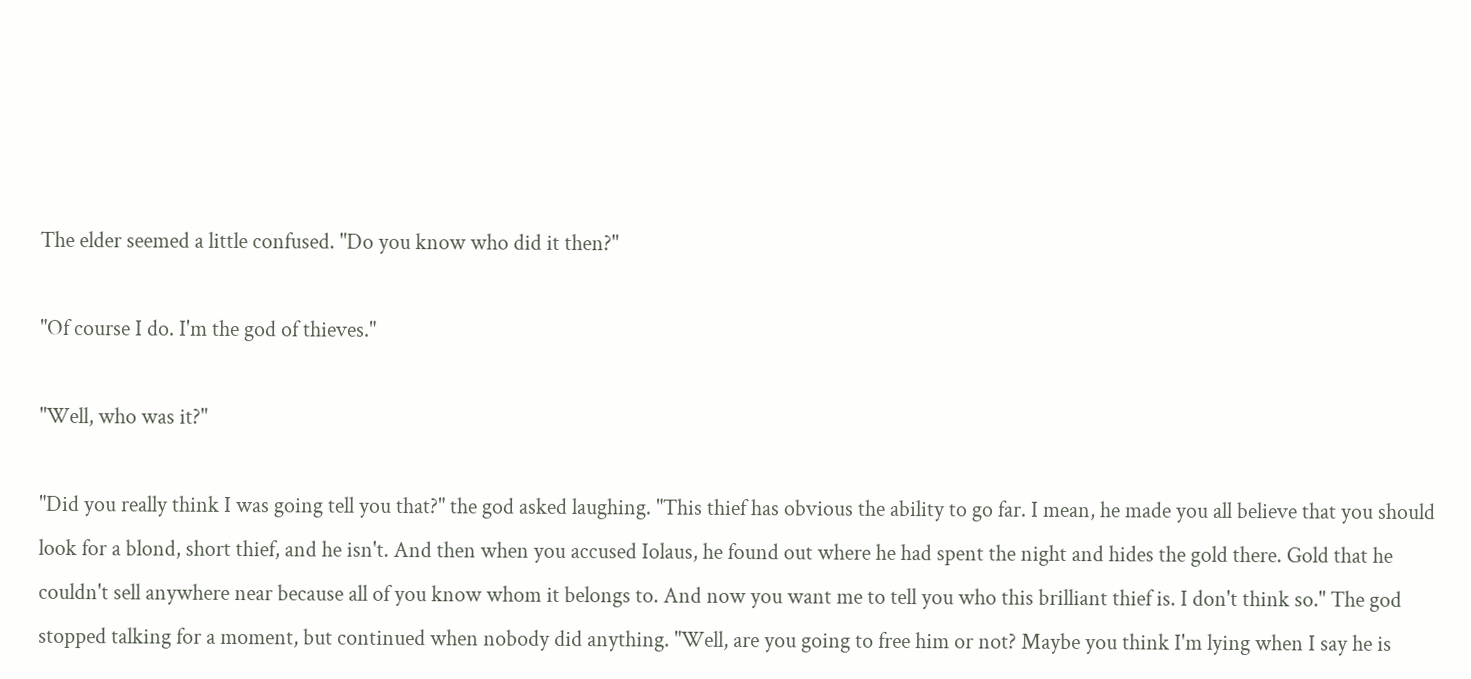The elder seemed a little confused. "Do you know who did it then?"

"Of course I do. I'm the god of thieves."

"Well, who was it?"

"Did you really think I was going tell you that?" the god asked laughing. "This thief has obvious the ability to go far. I mean, he made you all believe that you should look for a blond, short thief, and he isn't. And then when you accused Iolaus, he found out where he had spent the night and hides the gold there. Gold that he couldn't sell anywhere near because all of you know whom it belongs to. And now you want me to tell you who this brilliant thief is. I don't think so." The god stopped talking for a moment, but continued when nobody did anything. "Well, are you going to free him or not? Maybe you think I'm lying when I say he is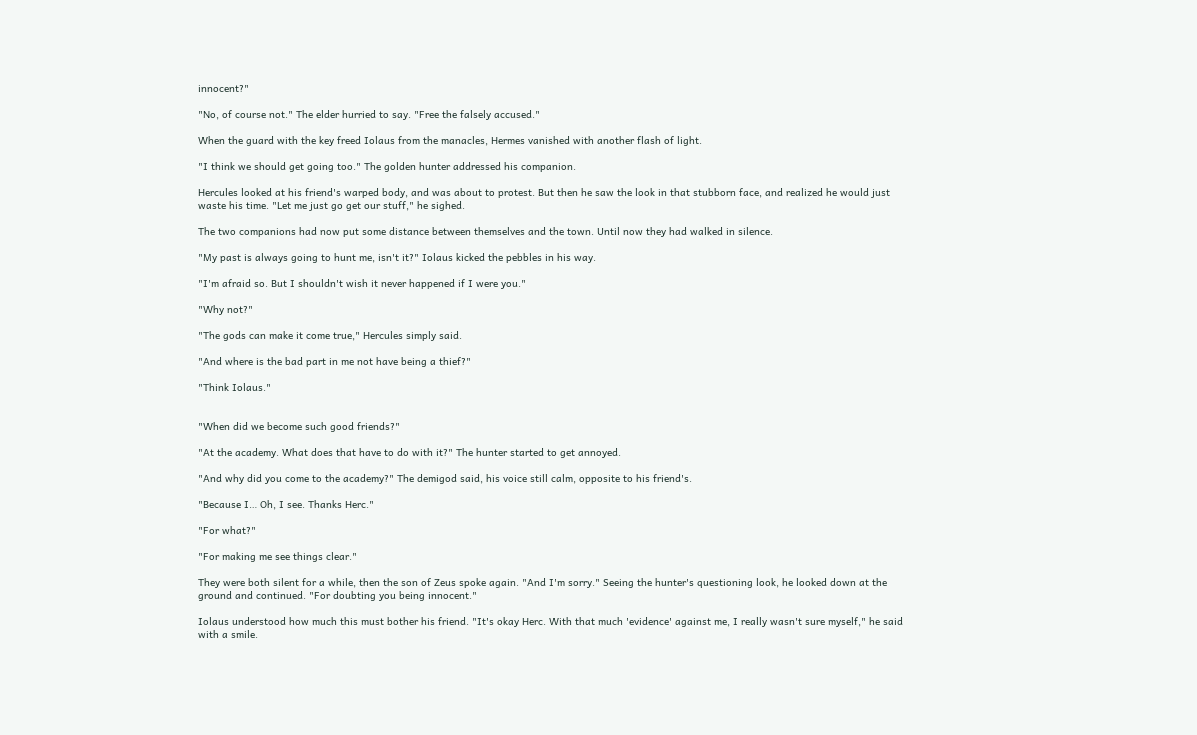innocent?"

"No, of course not." The elder hurried to say. "Free the falsely accused."

When the guard with the key freed Iolaus from the manacles, Hermes vanished with another flash of light.

"I think we should get going too." The golden hunter addressed his companion.

Hercules looked at his friend's warped body, and was about to protest. But then he saw the look in that stubborn face, and realized he would just waste his time. "Let me just go get our stuff," he sighed.

The two companions had now put some distance between themselves and the town. Until now they had walked in silence.

"My past is always going to hunt me, isn't it?" Iolaus kicked the pebbles in his way.

"I'm afraid so. But I shouldn't wish it never happened if I were you."

"Why not?"

"The gods can make it come true," Hercules simply said.

"And where is the bad part in me not have being a thief?"

"Think Iolaus."


"When did we become such good friends?"

"At the academy. What does that have to do with it?" The hunter started to get annoyed.

"And why did you come to the academy?" The demigod said, his voice still calm, opposite to his friend's.

"Because I… Oh, I see. Thanks Herc."

"For what?"

"For making me see things clear."

They were both silent for a while, then the son of Zeus spoke again. "And I'm sorry." Seeing the hunter's questioning look, he looked down at the ground and continued. "For doubting you being innocent."

Iolaus understood how much this must bother his friend. "It's okay Herc. With that much 'evidence' against me, I really wasn't sure myself," he said with a smile.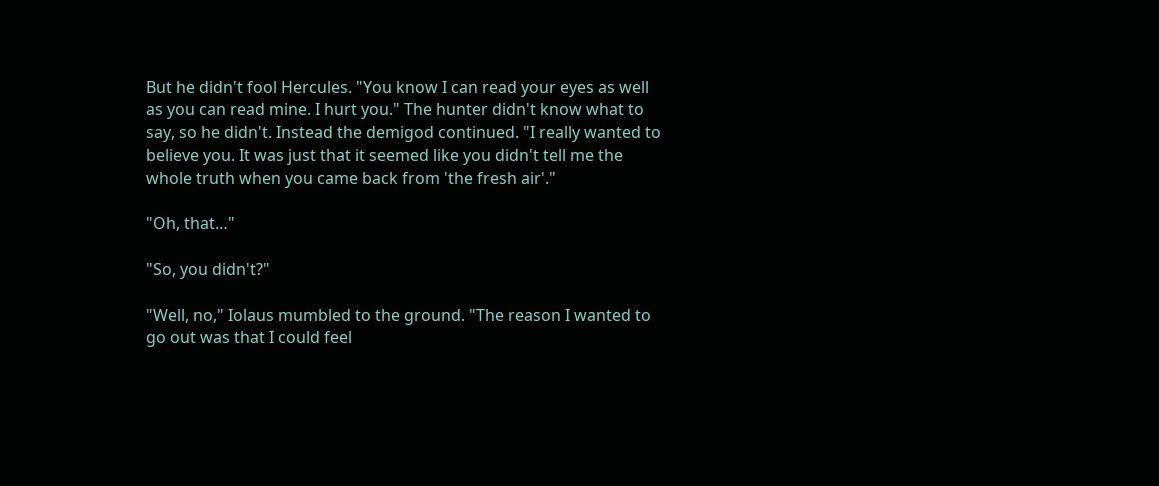But he didn't fool Hercules. "You know I can read your eyes as well as you can read mine. I hurt you." The hunter didn't know what to say, so he didn't. Instead the demigod continued. "I really wanted to believe you. It was just that it seemed like you didn't tell me the whole truth when you came back from 'the fresh air'."

"Oh, that…"

"So, you didn't?"

"Well, no," Iolaus mumbled to the ground. "The reason I wanted to go out was that I could feel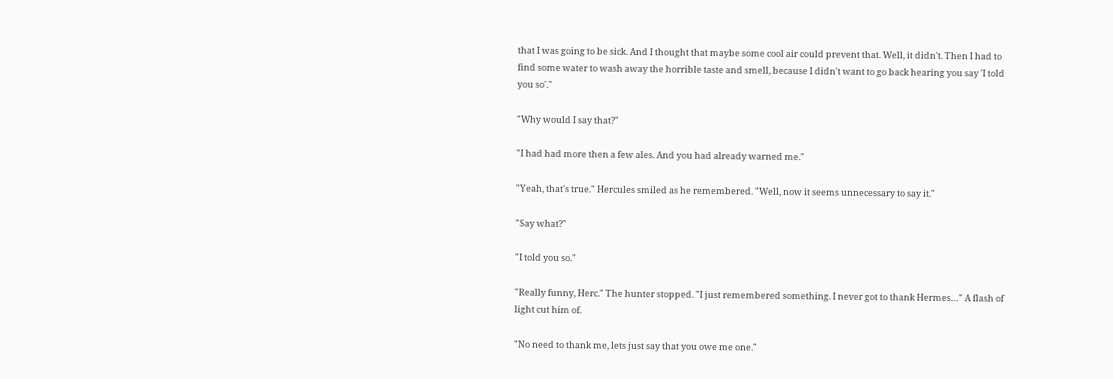that I was going to be sick. And I thought that maybe some cool air could prevent that. Well, it didn't. Then I had to find some water to wash away the horrible taste and smell, because I didn't want to go back hearing you say 'I told you so'."

"Why would I say that?"

"I had had more then a few ales. And you had already warned me."

"Yeah, that's true." Hercules smiled as he remembered. "Well, now it seems unnecessary to say it."

"Say what?"

"I told you so."

"Really funny, Herc." The hunter stopped. "I just remembered something. I never got to thank Hermes…" A flash of light cut him of.

"No need to thank me, lets just say that you owe me one."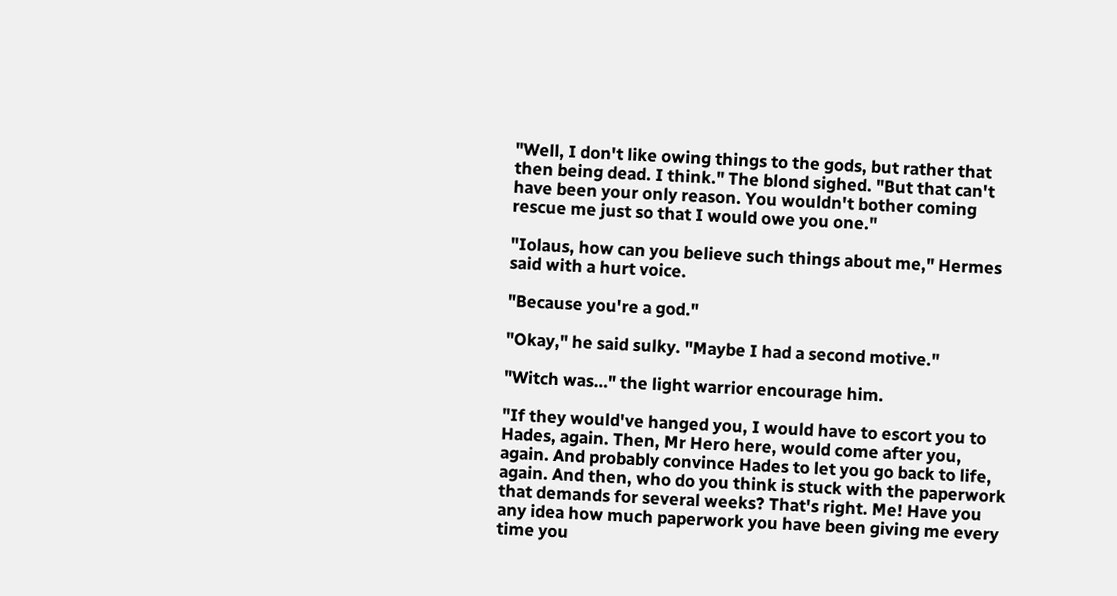"Well, I don't like owing things to the gods, but rather that then being dead. I think." The blond sighed. "But that can't have been your only reason. You wouldn't bother coming rescue me just so that I would owe you one."

"Iolaus, how can you believe such things about me," Hermes said with a hurt voice.

"Because you're a god."

"Okay," he said sulky. "Maybe I had a second motive."

"Witch was…" the light warrior encourage him.

"If they would've hanged you, I would have to escort you to Hades, again. Then, Mr Hero here, would come after you, again. And probably convince Hades to let you go back to life, again. And then, who do you think is stuck with the paperwork that demands for several weeks? That's right. Me! Have you any idea how much paperwork you have been giving me every time you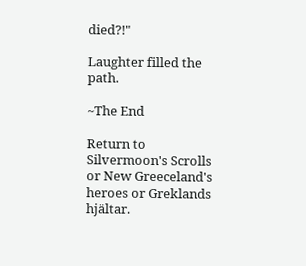died?!"

Laughter filled the path.

~The End

Return to Silvermoon's Scrolls or New Greeceland's heroes or Greklands hjältar.